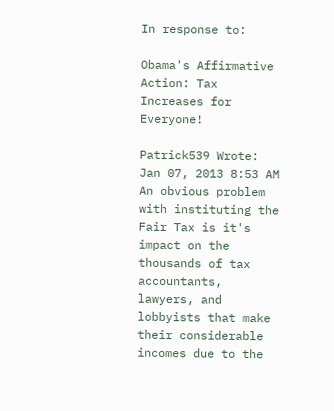In response to:

Obama's Affirmative Action: Tax Increases for Everyone!

Patrick539 Wrote: Jan 07, 2013 8:53 AM
An obvious problem with instituting the Fair Tax is it's impact on the thousands of tax accountants, lawyers, and lobbyists that make their considerable incomes due to the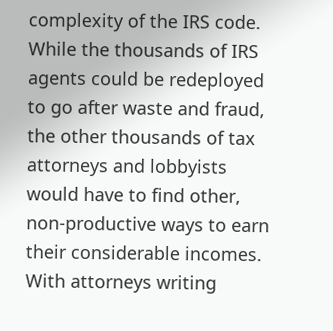complexity of the IRS code. While the thousands of IRS agents could be redeployed to go after waste and fraud, the other thousands of tax attorneys and lobbyists would have to find other, non-productive ways to earn their considerable incomes. With attorneys writing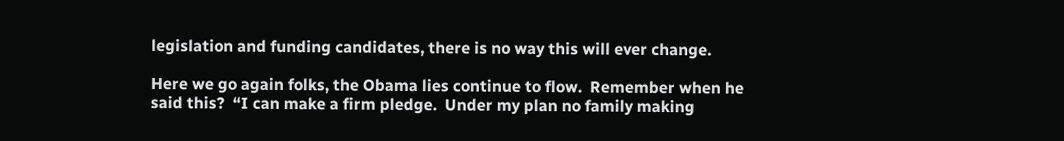legislation and funding candidates, there is no way this will ever change.

Here we go again folks, the Obama lies continue to flow.  Remember when he said this?  “I can make a firm pledge.  Under my plan no family making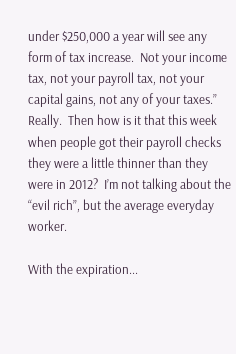under $250,000 a year will see any form of tax increase.  Not your income tax, not your payroll tax, not your capital gains, not any of your taxes.”  Really.  Then how is it that this week when people got their payroll checks they were a little thinner than they were in 2012?  I’m not talking about the “evil rich”, but the average everyday worker.

With the expiration...